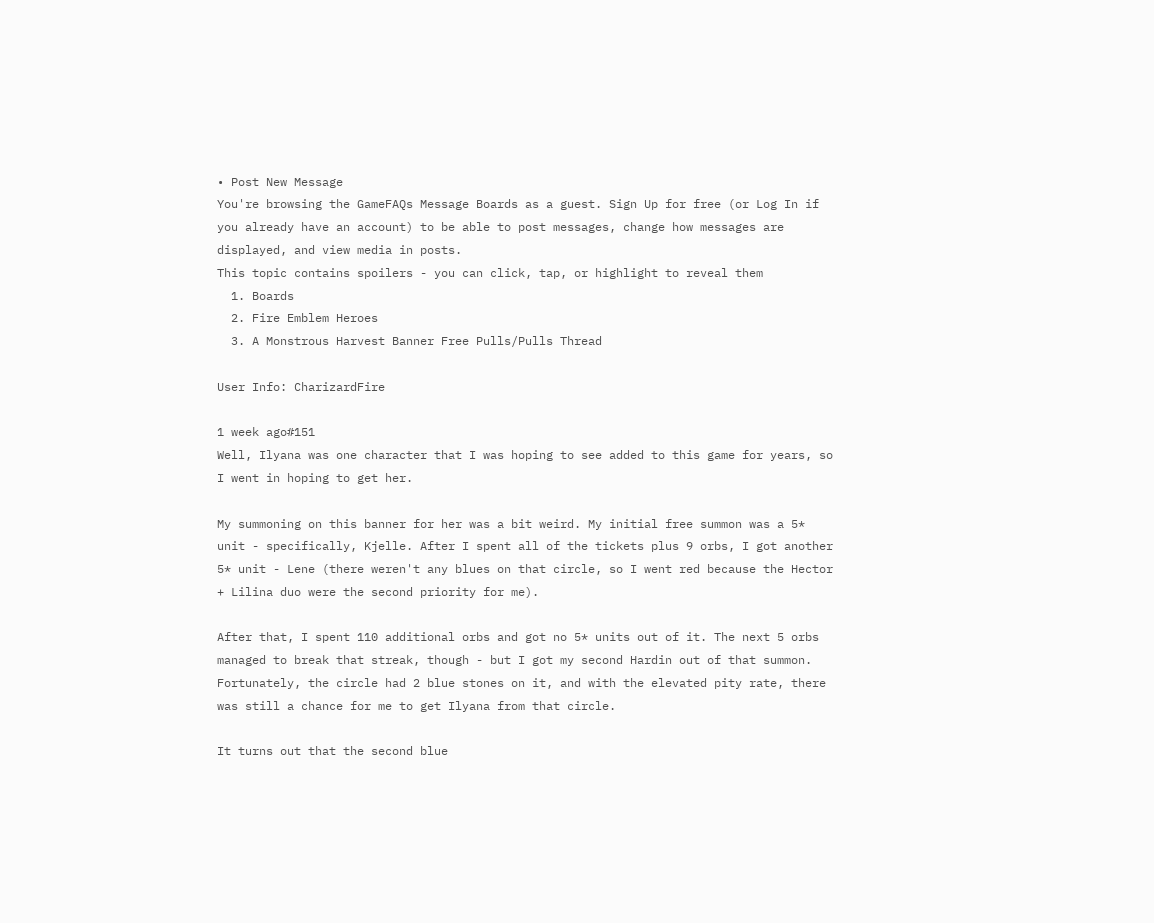• Post New Message
You're browsing the GameFAQs Message Boards as a guest. Sign Up for free (or Log In if you already have an account) to be able to post messages, change how messages are displayed, and view media in posts.
This topic contains spoilers - you can click, tap, or highlight to reveal them
  1. Boards
  2. Fire Emblem Heroes
  3. A Monstrous Harvest Banner Free Pulls/Pulls Thread

User Info: CharizardFire

1 week ago#151
Well, Ilyana was one character that I was hoping to see added to this game for years, so I went in hoping to get her.

My summoning on this banner for her was a bit weird. My initial free summon was a 5* unit - specifically, Kjelle. After I spent all of the tickets plus 9 orbs, I got another 5* unit - Lene (there weren't any blues on that circle, so I went red because the Hector + Lilina duo were the second priority for me).

After that, I spent 110 additional orbs and got no 5* units out of it. The next 5 orbs managed to break that streak, though - but I got my second Hardin out of that summon. Fortunately, the circle had 2 blue stones on it, and with the elevated pity rate, there was still a chance for me to get Ilyana from that circle.

It turns out that the second blue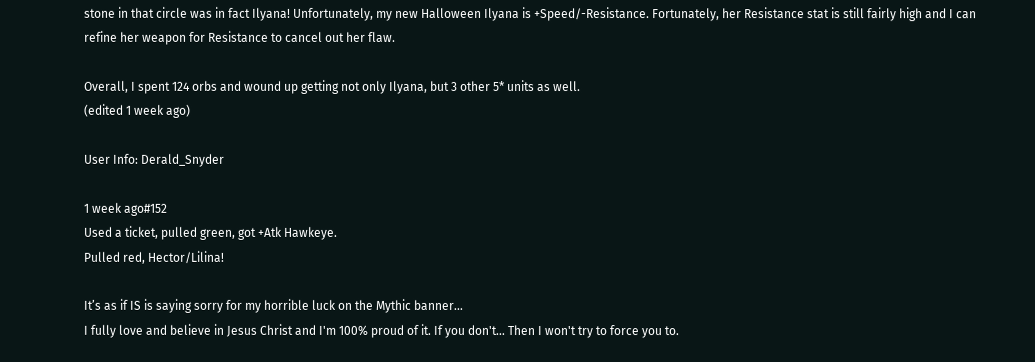stone in that circle was in fact Ilyana! Unfortunately, my new Halloween Ilyana is +Speed/-Resistance. Fortunately, her Resistance stat is still fairly high and I can refine her weapon for Resistance to cancel out her flaw.

Overall, I spent 124 orbs and wound up getting not only Ilyana, but 3 other 5* units as well.
(edited 1 week ago)

User Info: Derald_Snyder

1 week ago#152
Used a ticket, pulled green, got +Atk Hawkeye.
Pulled red, Hector/Lilina!

It’s as if IS is saying sorry for my horrible luck on the Mythic banner...
I fully love and believe in Jesus Christ and I'm 100% proud of it. If you don't... Then I won't try to force you to.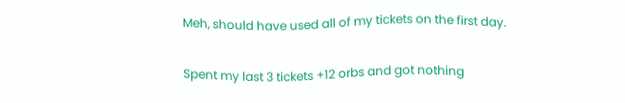Meh, should have used all of my tickets on the first day.

Spent my last 3 tickets +12 orbs and got nothing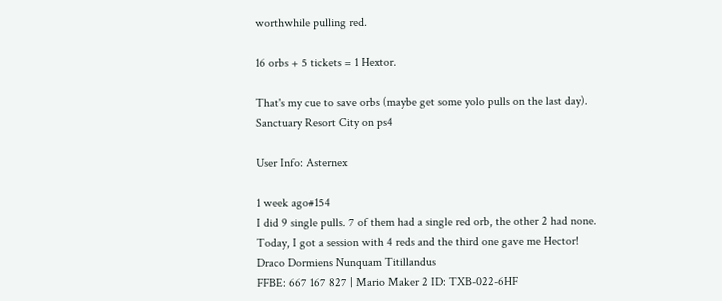worthwhile pulling red.

16 orbs + 5 tickets = 1 Hextor.

That's my cue to save orbs (maybe get some yolo pulls on the last day).
Sanctuary Resort City on ps4

User Info: Asternex

1 week ago#154
I did 9 single pulls. 7 of them had a single red orb, the other 2 had none.
Today, I got a session with 4 reds and the third one gave me Hector!
Draco Dormiens Nunquam Titillandus
FFBE: 667 167 827 | Mario Maker 2 ID: TXB-022-6HF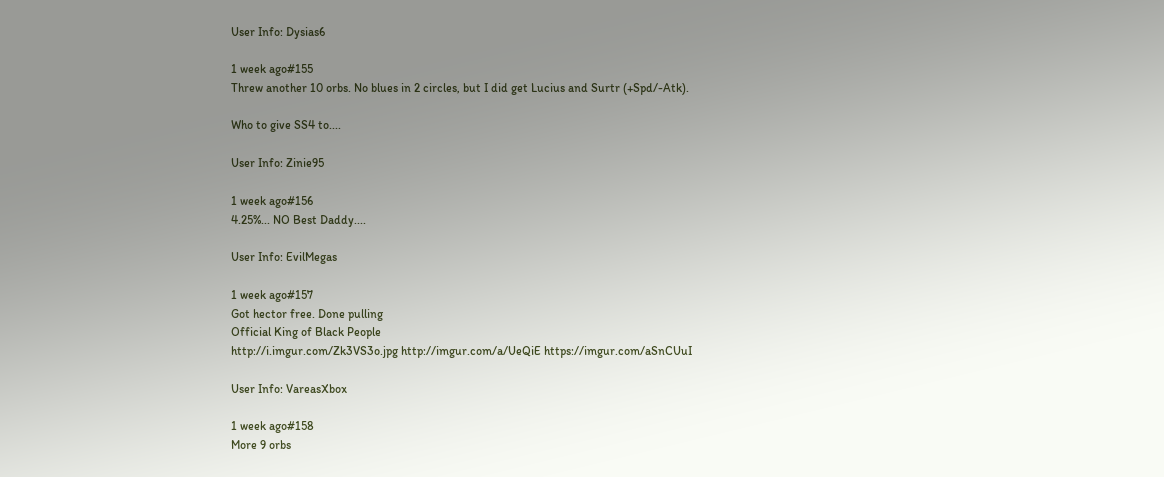User Info: Dysias6

1 week ago#155
Threw another 10 orbs. No blues in 2 circles, but I did get Lucius and Surtr (+Spd/-Atk).

Who to give SS4 to....

User Info: Zinie95

1 week ago#156
4.25%... NO Best Daddy....

User Info: EvilMegas

1 week ago#157
Got hector free. Done pulling
Official King of Black People
http://i.imgur.com/Zk3VS3o.jpg http://imgur.com/a/UeQiE https://imgur.com/aSnCUuI

User Info: VareasXbox

1 week ago#158
More 9 orbs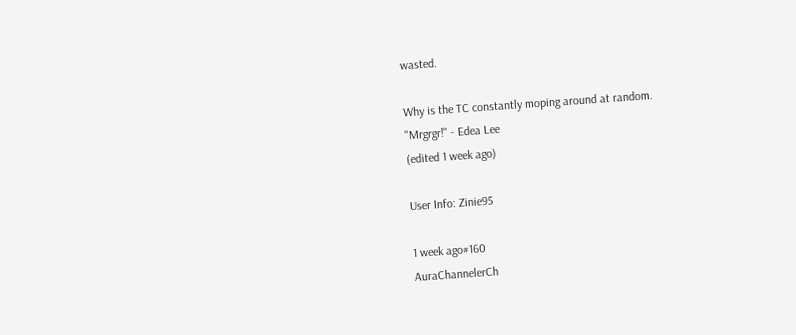wasted.

Why is the TC constantly moping around at random.
"Mrgrgr!" - Edea Lee
(edited 1 week ago)

User Info: Zinie95

1 week ago#160
AuraChannelerCh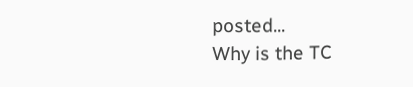posted...
Why is the TC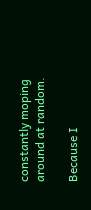constantly moping around at random.

Because I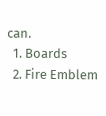can.
  1. Boards
  2. Fire Emblem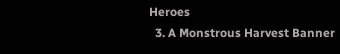Heroes
  3. A Monstrous Harvest Banner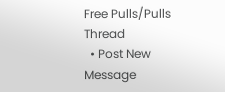Free Pulls/Pulls Thread
  • Post New Message